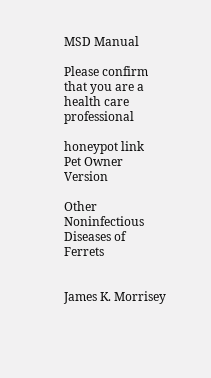MSD Manual

Please confirm that you are a health care professional

honeypot link
Pet Owner Version

Other Noninfectious Diseases of Ferrets


James K. Morrisey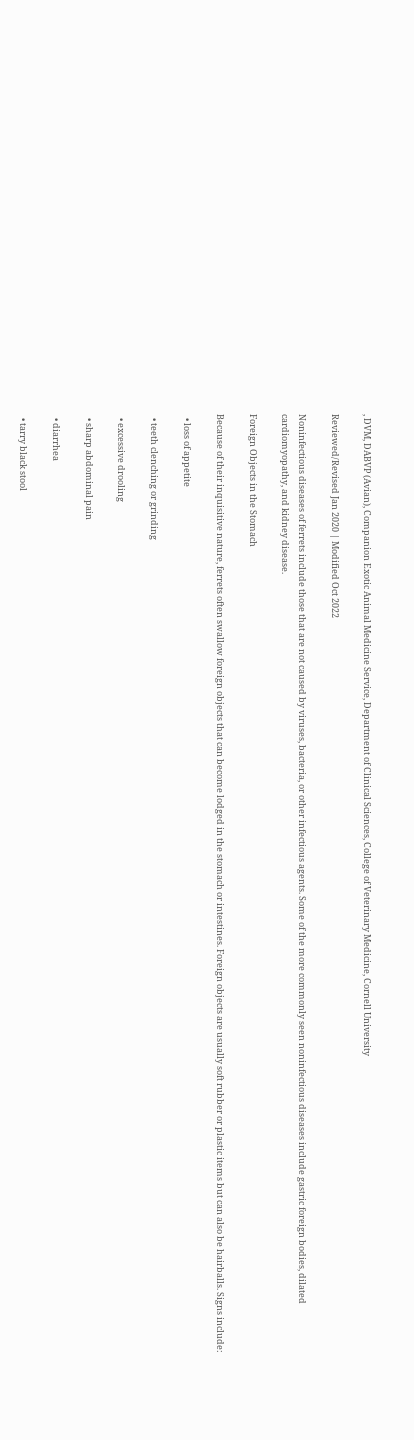, DVM, DABVP (Avian), Companion Exotic Animal Medicine Service, Department of Clinical Sciences, College of Veterinary Medicine, Cornell University

Reviewed/Revised Jan 2020 | Modified Oct 2022

Noninfectious diseases of ferrets include those that are not caused by viruses, bacteria, or other infectious agents. Some of the more commonly seen noninfectious diseases include gastric foreign bodies, dilated cardiomyopathy, and kidney disease.

Foreign Objects in the Stomach

Because of their inquisitive nature, ferrets often swallow foreign objects that can become lodged in the stomach or intestines. Foreign objects are usually soft rubber or plastic items but can also be hairballs. Signs include:

  • loss of appetite

  • teeth clenching or grinding

  • excessive drooling

  • sharp abdominal pain

  • diarrhea

  • tarry black stool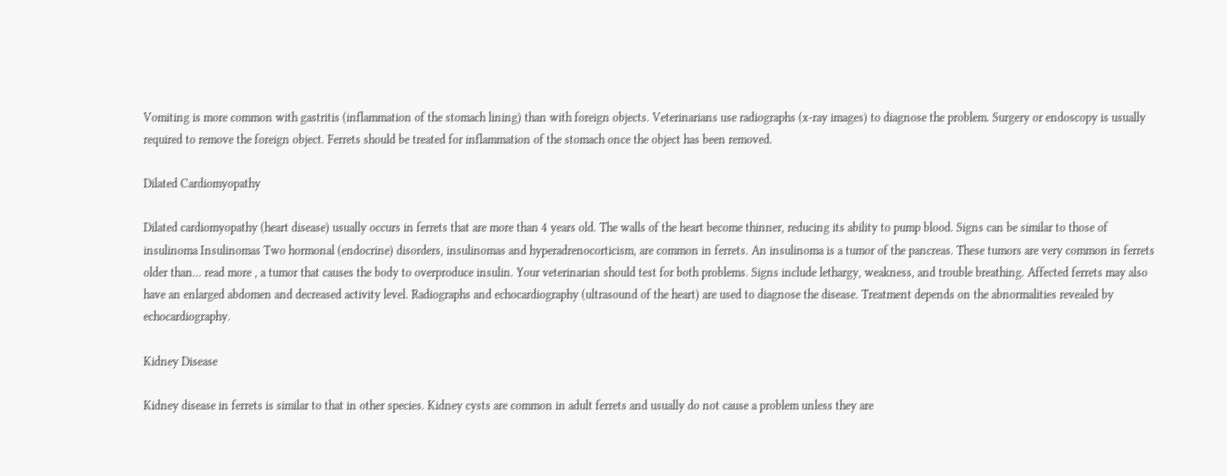Vomiting is more common with gastritis (inflammation of the stomach lining) than with foreign objects. Veterinarians use radiographs (x-ray images) to diagnose the problem. Surgery or endoscopy is usually required to remove the foreign object. Ferrets should be treated for inflammation of the stomach once the object has been removed.

Dilated Cardiomyopathy

Dilated cardiomyopathy (heart disease) usually occurs in ferrets that are more than 4 years old. The walls of the heart become thinner, reducing its ability to pump blood. Signs can be similar to those of insulinoma Insulinomas Two hormonal (endocrine) disorders, insulinomas and hyperadrenocorticism, are common in ferrets. An insulinoma is a tumor of the pancreas. These tumors are very common in ferrets older than... read more , a tumor that causes the body to overproduce insulin. Your veterinarian should test for both problems. Signs include lethargy, weakness, and trouble breathing. Affected ferrets may also have an enlarged abdomen and decreased activity level. Radiographs and echocardiography (ultrasound of the heart) are used to diagnose the disease. Treatment depends on the abnormalities revealed by echocardiography.

Kidney Disease

Kidney disease in ferrets is similar to that in other species. Kidney cysts are common in adult ferrets and usually do not cause a problem unless they are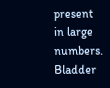present in large numbers. Bladder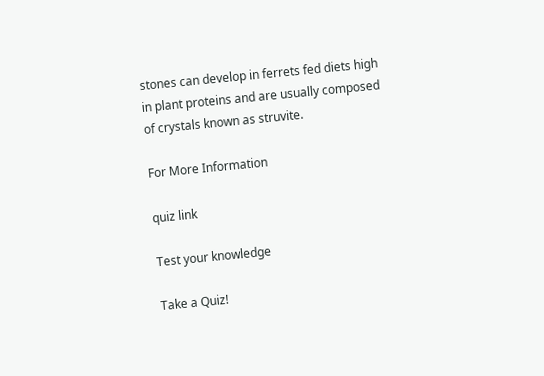stones can develop in ferrets fed diets high in plant proteins and are usually composed of crystals known as struvite.

For More Information

quiz link

Test your knowledge

Take a Quiz!